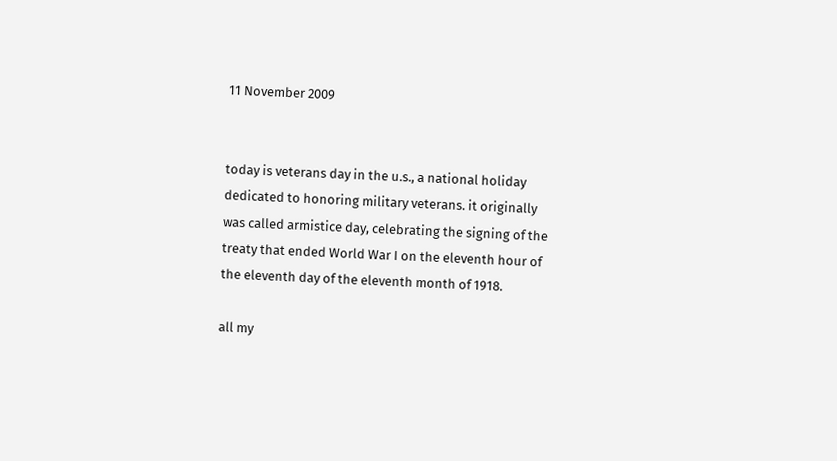11 November 2009


today is veterans day in the u.s., a national holiday dedicated to honoring military veterans. it originally was called armistice day, celebrating the signing of the treaty that ended World War I on the eleventh hour of the eleventh day of the eleventh month of 1918.

all my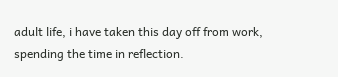adult life, i have taken this day off from work, spending the time in reflection.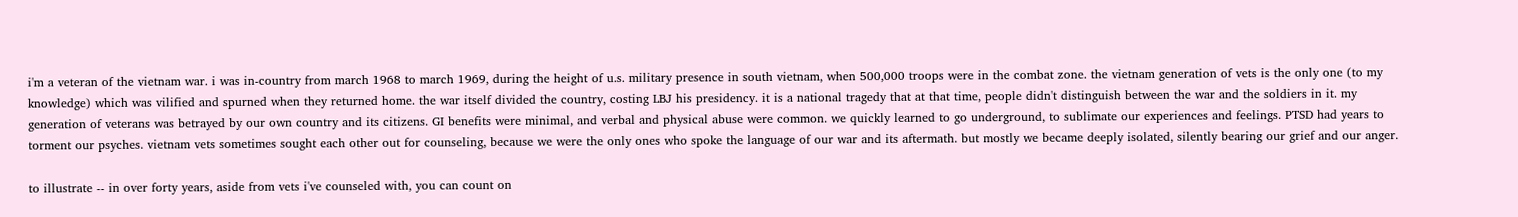i'm a veteran of the vietnam war. i was in-country from march 1968 to march 1969, during the height of u.s. military presence in south vietnam, when 500,000 troops were in the combat zone. the vietnam generation of vets is the only one (to my knowledge) which was vilified and spurned when they returned home. the war itself divided the country, costing LBJ his presidency. it is a national tragedy that at that time, people didn't distinguish between the war and the soldiers in it. my generation of veterans was betrayed by our own country and its citizens. GI benefits were minimal, and verbal and physical abuse were common. we quickly learned to go underground, to sublimate our experiences and feelings. PTSD had years to torment our psyches. vietnam vets sometimes sought each other out for counseling, because we were the only ones who spoke the language of our war and its aftermath. but mostly we became deeply isolated, silently bearing our grief and our anger.

to illustrate -- in over forty years, aside from vets i've counseled with, you can count on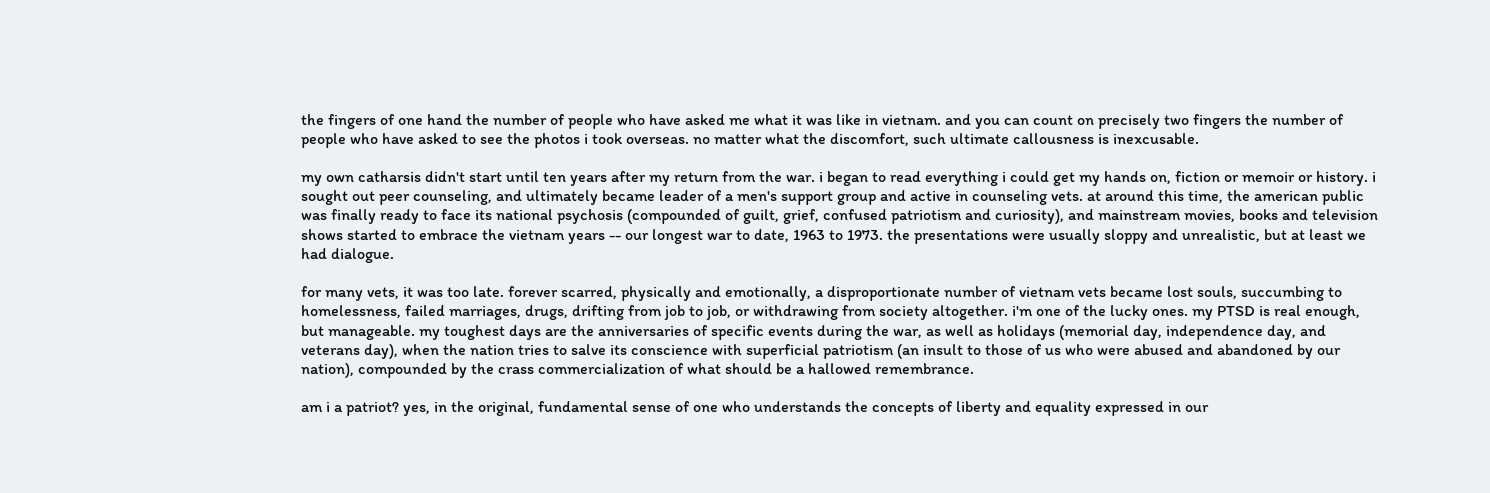the fingers of one hand the number of people who have asked me what it was like in vietnam. and you can count on precisely two fingers the number of people who have asked to see the photos i took overseas. no matter what the discomfort, such ultimate callousness is inexcusable.

my own catharsis didn't start until ten years after my return from the war. i began to read everything i could get my hands on, fiction or memoir or history. i sought out peer counseling, and ultimately became leader of a men's support group and active in counseling vets. at around this time, the american public was finally ready to face its national psychosis (compounded of guilt, grief, confused patriotism and curiosity), and mainstream movies, books and television shows started to embrace the vietnam years -- our longest war to date, 1963 to 1973. the presentations were usually sloppy and unrealistic, but at least we had dialogue.

for many vets, it was too late. forever scarred, physically and emotionally, a disproportionate number of vietnam vets became lost souls, succumbing to homelessness, failed marriages, drugs, drifting from job to job, or withdrawing from society altogether. i'm one of the lucky ones. my PTSD is real enough, but manageable. my toughest days are the anniversaries of specific events during the war, as well as holidays (memorial day, independence day, and veterans day), when the nation tries to salve its conscience with superficial patriotism (an insult to those of us who were abused and abandoned by our nation), compounded by the crass commercialization of what should be a hallowed remembrance.

am i a patriot? yes, in the original, fundamental sense of one who understands the concepts of liberty and equality expressed in our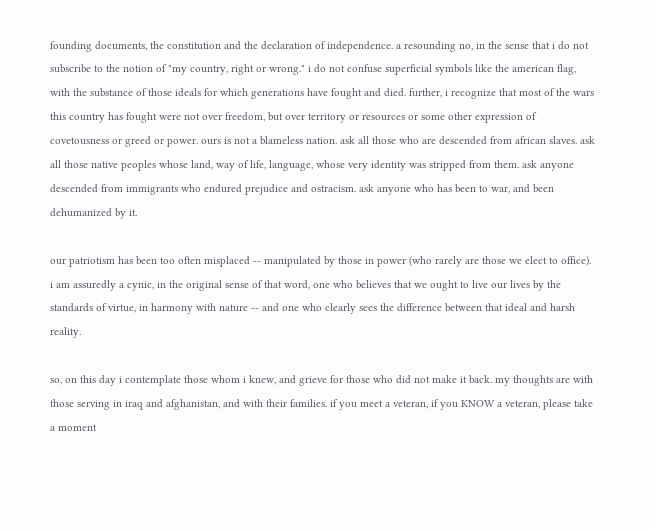founding documents, the constitution and the declaration of independence. a resounding no, in the sense that i do not subscribe to the notion of "my country, right or wrong." i do not confuse superficial symbols like the american flag, with the substance of those ideals for which generations have fought and died. further, i recognize that most of the wars this country has fought were not over freedom, but over territory or resources or some other expression of covetousness or greed or power. ours is not a blameless nation. ask all those who are descended from african slaves. ask all those native peoples whose land, way of life, language, whose very identity was stripped from them. ask anyone descended from immigrants who endured prejudice and ostracism. ask anyone who has been to war, and been dehumanized by it.

our patriotism has been too often misplaced -- manipulated by those in power (who rarely are those we elect to office). i am assuredly a cynic, in the original sense of that word, one who believes that we ought to live our lives by the standards of virtue, in harmony with nature -- and one who clearly sees the difference between that ideal and harsh reality.

so, on this day i contemplate those whom i knew, and grieve for those who did not make it back. my thoughts are with those serving in iraq and afghanistan, and with their families. if you meet a veteran, if you KNOW a veteran, please take a moment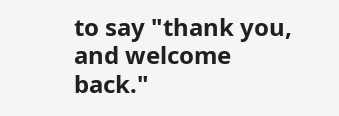to say "thank you, and welcome back."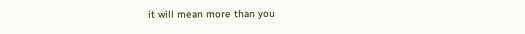it will mean more than you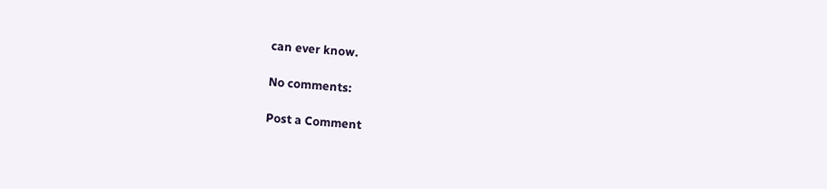can ever know.

No comments:

Post a Comment